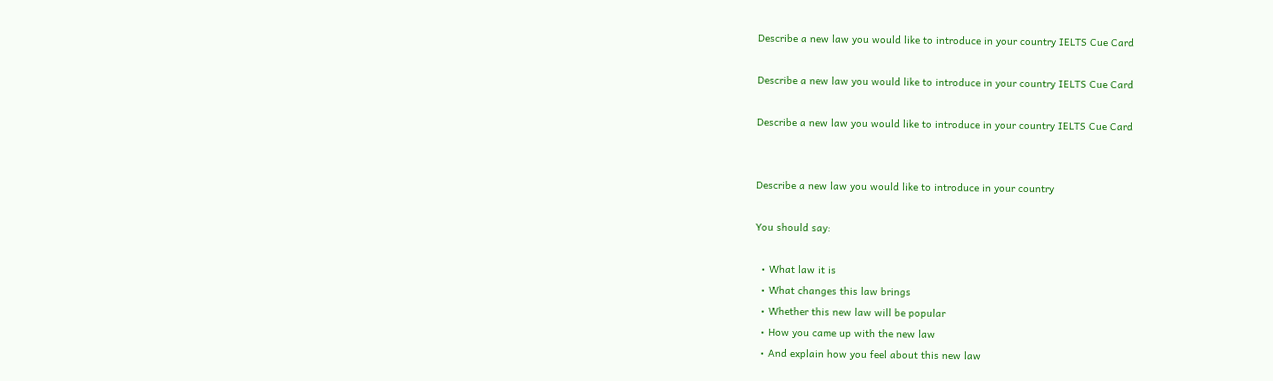Describe a new law you would like to introduce in your country IELTS Cue Card

Describe a new law you would like to introduce in your country IELTS Cue Card

Describe a new law you would like to introduce in your country IELTS Cue Card


Describe a new law you would like to introduce in your country

You should say:

  • What law it is
  • What changes this law brings
  • Whether this new law will be popular
  • How you came up with the new law
  • And explain how you feel about this new law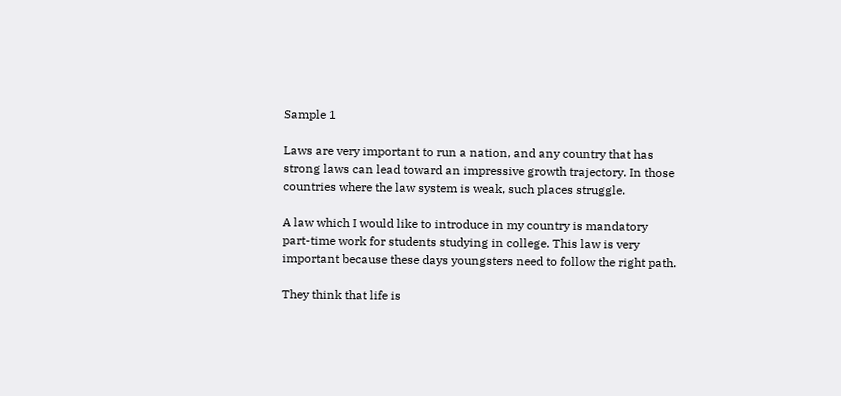Sample 1

Laws are very important to run a nation, and any country that has strong laws can lead toward an impressive growth trajectory. In those countries where the law system is weak, such places struggle.

A law which I would like to introduce in my country is mandatory part-time work for students studying in college. This law is very important because these days youngsters need to follow the right path.

They think that life is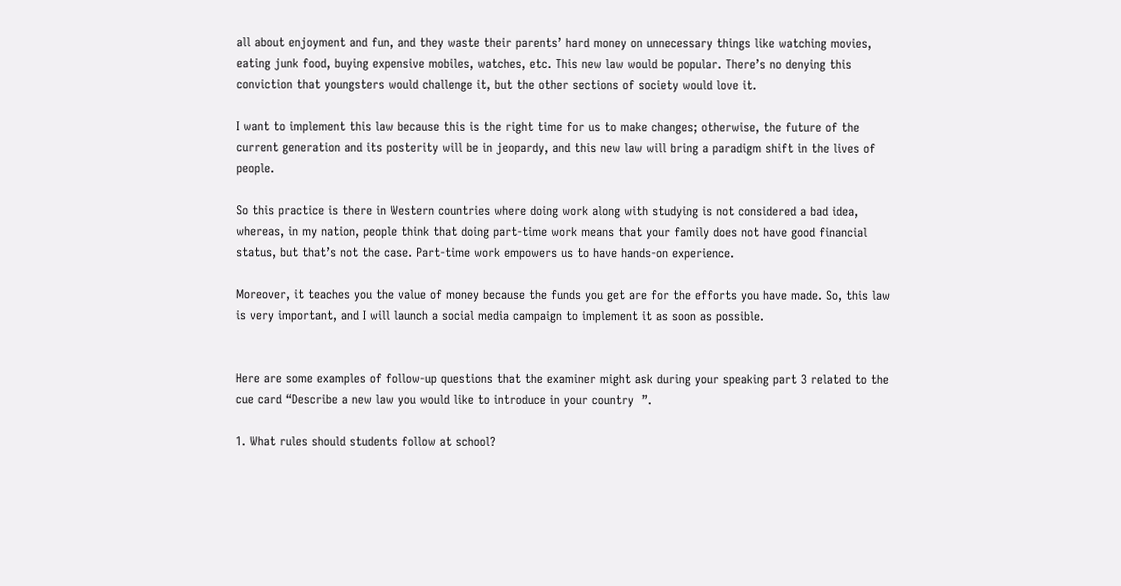all about enjoyment and fun, and they waste their parents’ hard money on unnecessary things like watching movies, eating junk food, buying expensive mobiles, watches, etc. This new law would be popular. There’s no denying this conviction that youngsters would challenge it, but the other sections of society would love it.

I want to implement this law because this is the right time for us to make changes; otherwise, the future of the current generation and its posterity will be in jeopardy, and this new law will bring a paradigm shift in the lives of people.

So this practice is there in Western countries where doing work along with studying is not considered a bad idea, whereas, in my nation, people think that doing part-time work means that your family does not have good financial status, but that’s not the case. Part-time work empowers us to have hands-on experience.

Moreover, it teaches you the value of money because the funds you get are for the efforts you have made. So, this law is very important, and I will launch a social media campaign to implement it as soon as possible.


Here are some examples of follow-up questions that the examiner might ask during your speaking part 3 related to the cue card “Describe a new law you would like to introduce in your country  ”.

1. What rules should students follow at school?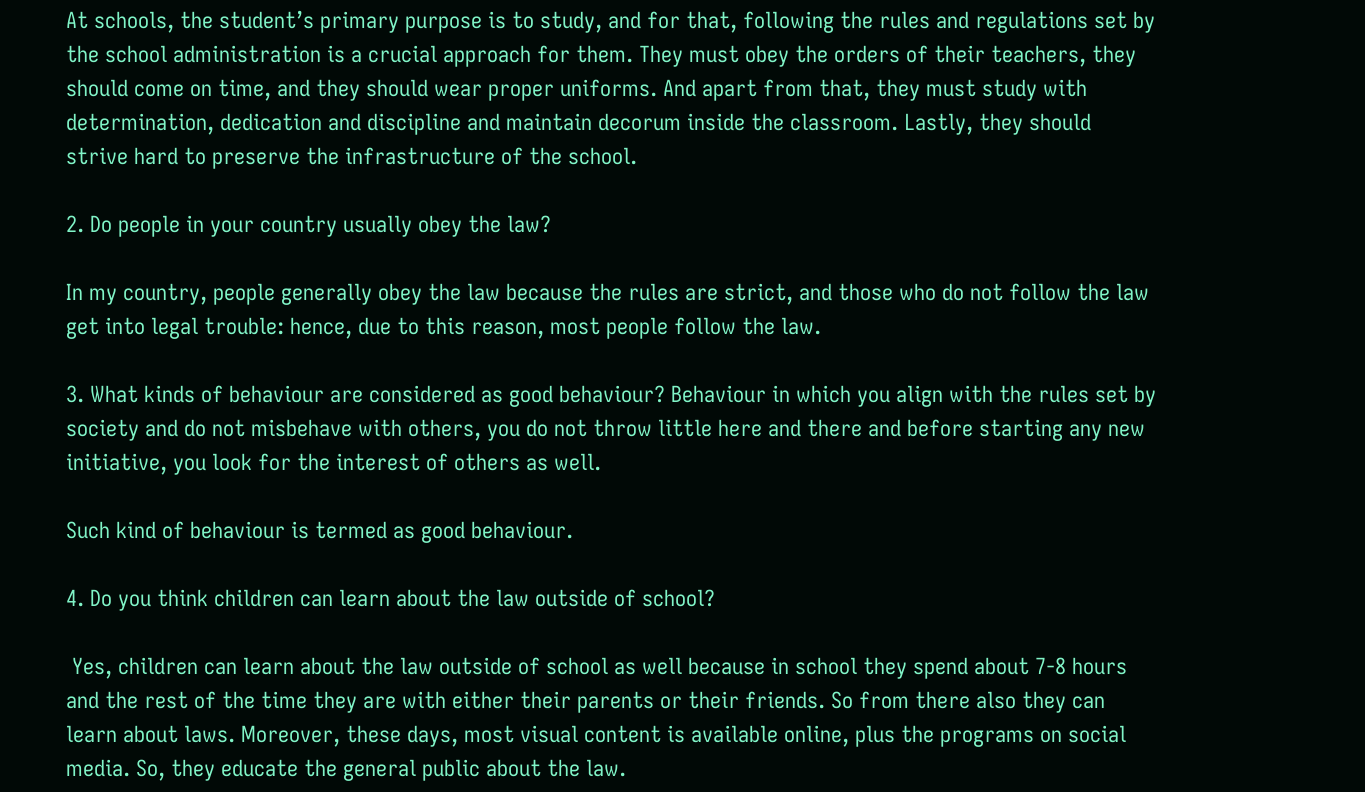At schools, the student’s primary purpose is to study, and for that, following the rules and regulations set by the school administration is a crucial approach for them. They must obey the orders of their teachers, they should come on time, and they should wear proper uniforms. And apart from that, they must study with determination, dedication and discipline and maintain decorum inside the classroom. Lastly, they should strive hard to preserve the infrastructure of the school.

2. Do people in your country usually obey the law?

In my country, people generally obey the law because the rules are strict, and those who do not follow the law get into legal trouble: hence, due to this reason, most people follow the law.

3. What kinds of behaviour are considered as good behaviour? Behaviour in which you align with the rules set by society and do not misbehave with others, you do not throw little here and there and before starting any new initiative, you look for the interest of others as well.

Such kind of behaviour is termed as good behaviour.

4. Do you think children can learn about the law outside of school?

 Yes, children can learn about the law outside of school as well because in school they spend about 7-8 hours and the rest of the time they are with either their parents or their friends. So from there also they can learn about laws. Moreover, these days, most visual content is available online, plus the programs on social media. So, they educate the general public about the law.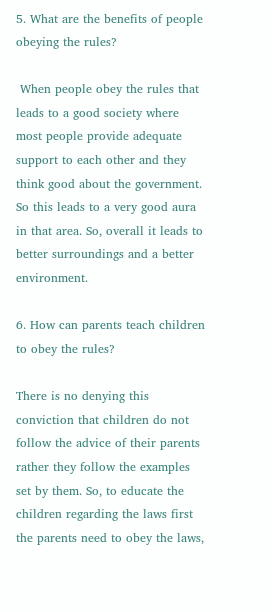5. What are the benefits of people obeying the rules?

 When people obey the rules that leads to a good society where most people provide adequate support to each other and they think good about the government. So this leads to a very good aura in that area. So, overall it leads to better surroundings and a better environment.

6. How can parents teach children to obey the rules?

There is no denying this conviction that children do not follow the advice of their parents rather they follow the examples set by them. So, to educate the children regarding the laws first the parents need to obey the laws,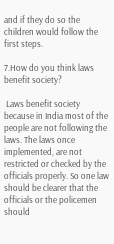and if they do so the children would follow the first steps.

7.How do you think laws benefit society?

 Laws benefit society because in India most of the people are not following the laws. The laws once implemented, are not restricted or checked by the officials properly. So one law should be clearer that the officials or the policemen should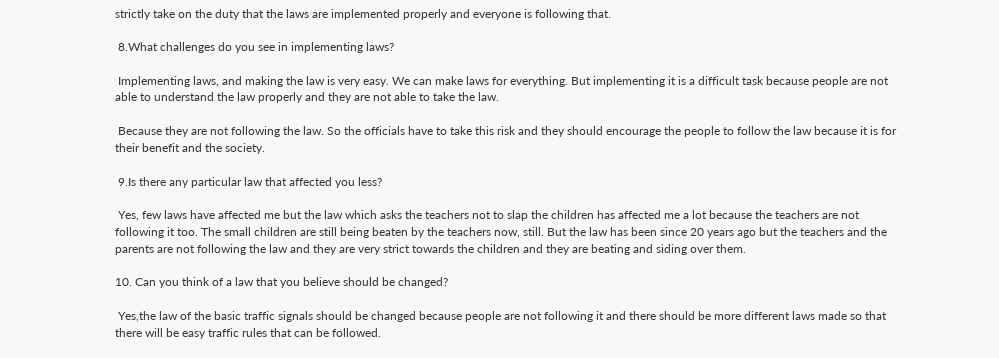strictly take on the duty that the laws are implemented properly and everyone is following that.

 8.What challenges do you see in implementing laws?

 Implementing laws, and making the law is very easy. We can make laws for everything. But implementing it is a difficult task because people are not able to understand the law properly and they are not able to take the law.

 Because they are not following the law. So the officials have to take this risk and they should encourage the people to follow the law because it is for their benefit and the society.

 9.Is there any particular law that affected you less?

 Yes, few laws have affected me but the law which asks the teachers not to slap the children has affected me a lot because the teachers are not following it too. The small children are still being beaten by the teachers now, still. But the law has been since 20 years ago but the teachers and the parents are not following the law and they are very strict towards the children and they are beating and siding over them.

10. Can you think of a law that you believe should be changed?

 Yes,the law of the basic traffic signals should be changed because people are not following it and there should be more different laws made so that there will be easy traffic rules that can be followed.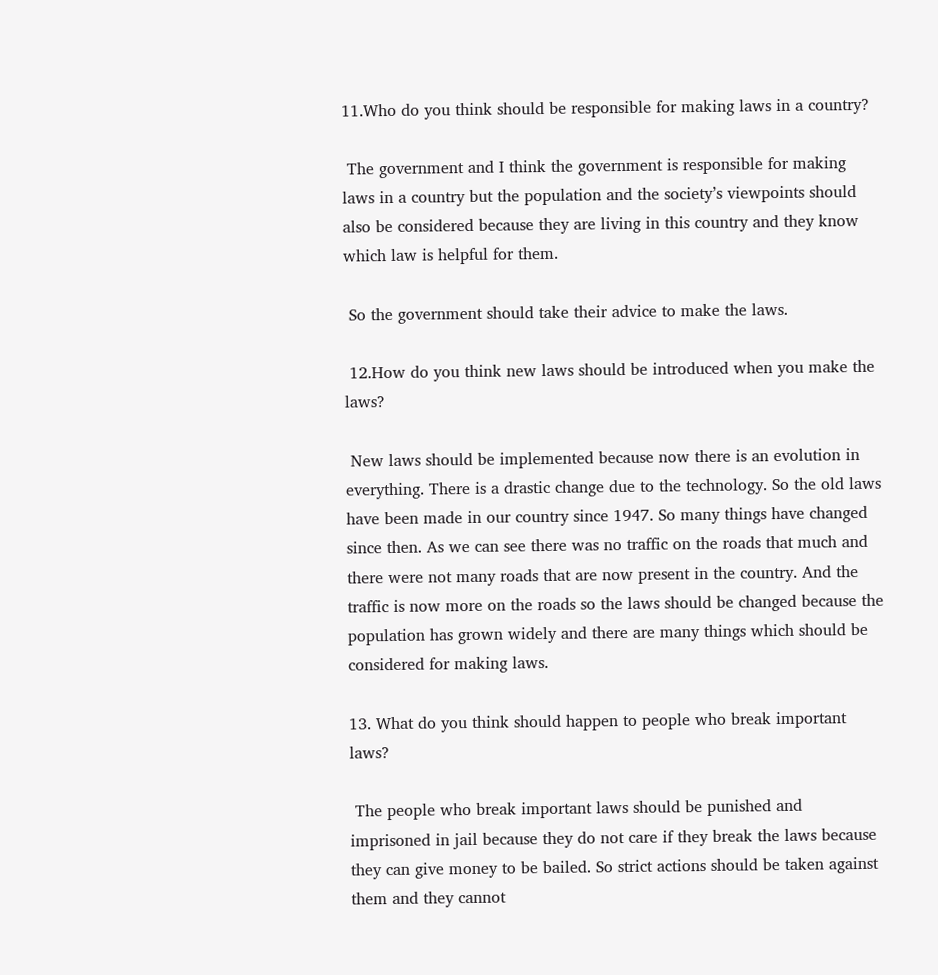11.Who do you think should be responsible for making laws in a country?

 The government and I think the government is responsible for making laws in a country but the population and the society’s viewpoints should also be considered because they are living in this country and they know which law is helpful for them.

 So the government should take their advice to make the laws.

 12.How do you think new laws should be introduced when you make the laws?

 New laws should be implemented because now there is an evolution in everything. There is a drastic change due to the technology. So the old laws have been made in our country since 1947. So many things have changed since then. As we can see there was no traffic on the roads that much and there were not many roads that are now present in the country. And the traffic is now more on the roads so the laws should be changed because the population has grown widely and there are many things which should be considered for making laws.

13. What do you think should happen to people who break important laws?

 The people who break important laws should be punished and imprisoned in jail because they do not care if they break the laws because they can give money to be bailed. So strict actions should be taken against them and they cannot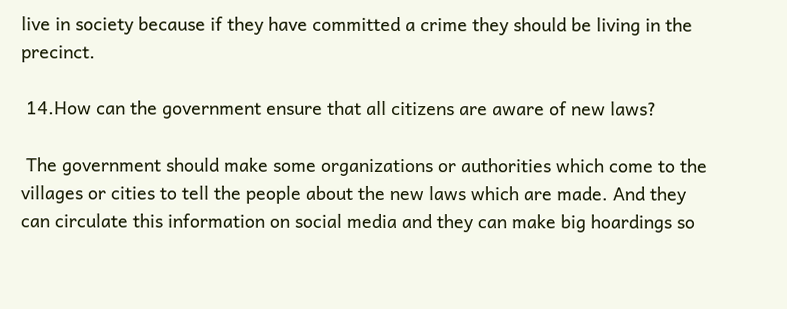live in society because if they have committed a crime they should be living in the precinct.

 14.How can the government ensure that all citizens are aware of new laws?

 The government should make some organizations or authorities which come to the villages or cities to tell the people about the new laws which are made. And they can circulate this information on social media and they can make big hoardings so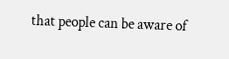that people can be aware of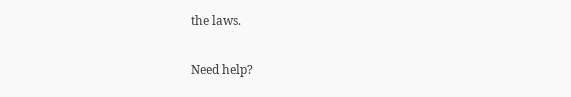the laws.

Need help?